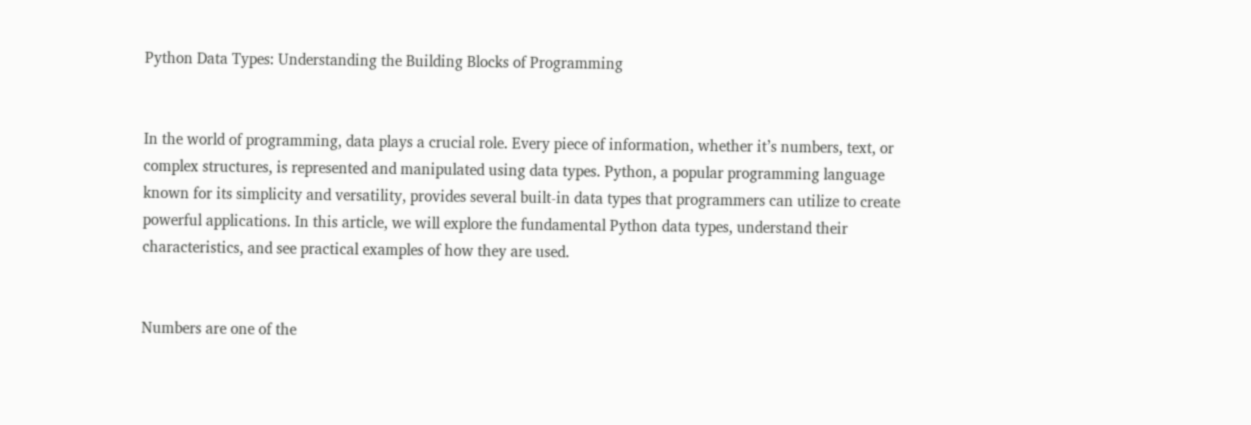Python Data Types: Understanding the Building Blocks of Programming


In the world of programming, data plays a crucial role. Every piece of information, whether it’s numbers, text, or complex structures, is represented and manipulated using data types. Python, a popular programming language known for its simplicity and versatility, provides several built-in data types that programmers can utilize to create powerful applications. In this article, we will explore the fundamental Python data types, understand their characteristics, and see practical examples of how they are used.


Numbers are one of the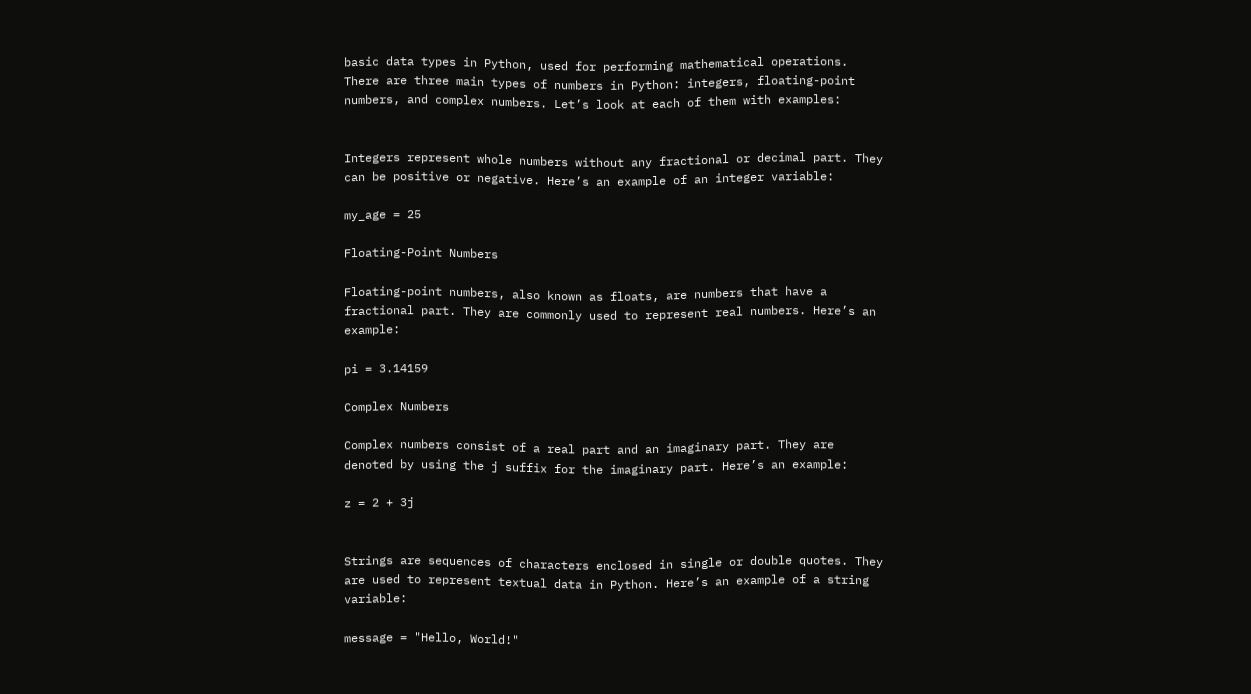basic data types in Python, used for performing mathematical operations. There are three main types of numbers in Python: integers, floating-point numbers, and complex numbers. Let’s look at each of them with examples:


Integers represent whole numbers without any fractional or decimal part. They can be positive or negative. Here’s an example of an integer variable:

my_age = 25

Floating-Point Numbers

Floating-point numbers, also known as floats, are numbers that have a fractional part. They are commonly used to represent real numbers. Here’s an example:

pi = 3.14159

Complex Numbers

Complex numbers consist of a real part and an imaginary part. They are denoted by using the j suffix for the imaginary part. Here’s an example:

z = 2 + 3j


Strings are sequences of characters enclosed in single or double quotes. They are used to represent textual data in Python. Here’s an example of a string variable:

message = "Hello, World!"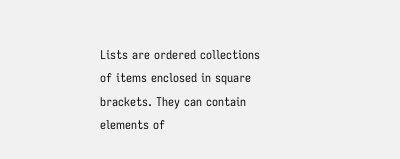Lists are ordered collections of items enclosed in square brackets. They can contain elements of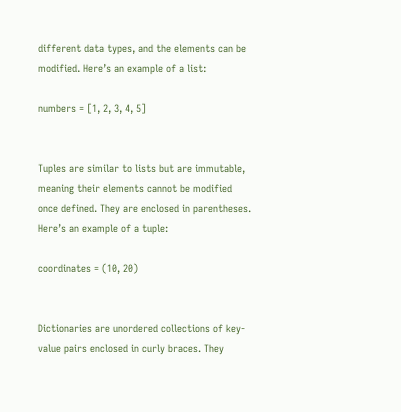different data types, and the elements can be modified. Here’s an example of a list:

numbers = [1, 2, 3, 4, 5]


Tuples are similar to lists but are immutable, meaning their elements cannot be modified once defined. They are enclosed in parentheses. Here’s an example of a tuple:

coordinates = (10, 20)


Dictionaries are unordered collections of key-value pairs enclosed in curly braces. They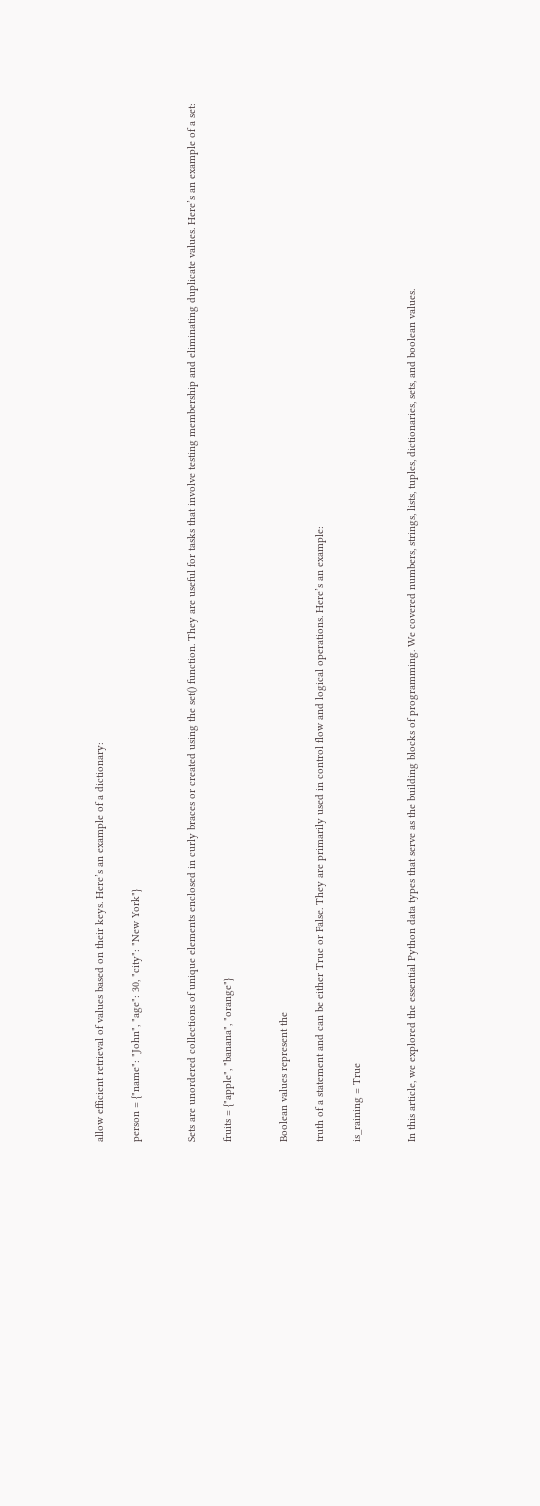allow efficient retrieval of values based on their keys. Here’s an example of a dictionary:

person = {"name": "John", "age": 30, "city": "New York"}


Sets are unordered collections of unique elements enclosed in curly braces or created using the set() function. They are useful for tasks that involve testing membership and eliminating duplicate values. Here’s an example of a set:

fruits = {"apple", "banana", "orange"}


Boolean values represent the

truth of a statement and can be either True or False. They are primarily used in control flow and logical operations. Here’s an example:

is_raining = True


In this article, we explored the essential Python data types that serve as the building blocks of programming. We covered numbers, strings, lists, tuples, dictionaries, sets, and boolean values.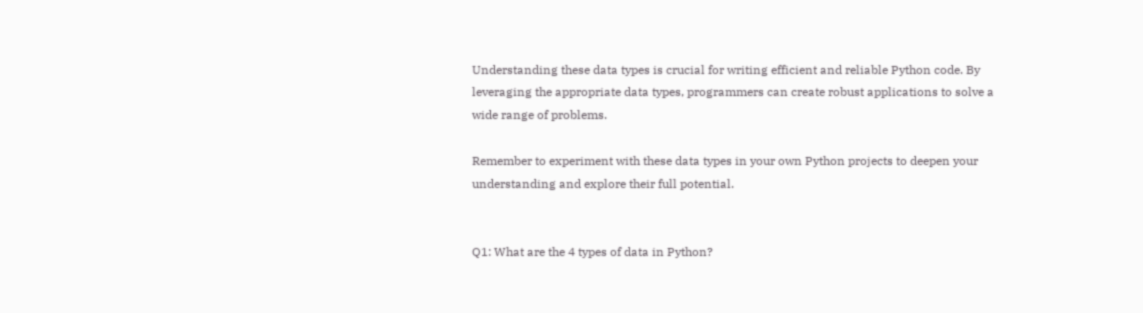Understanding these data types is crucial for writing efficient and reliable Python code. By leveraging the appropriate data types, programmers can create robust applications to solve a wide range of problems.

Remember to experiment with these data types in your own Python projects to deepen your understanding and explore their full potential.


Q1: What are the 4 types of data in Python?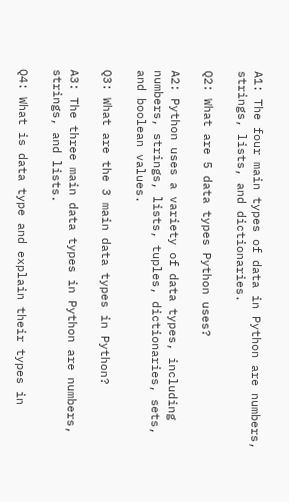A1: The four main types of data in Python are numbers, strings, lists, and dictionaries.

Q2: What are 5 data types Python uses?

A2: Python uses a variety of data types, including numbers, strings, lists, tuples, dictionaries, sets, and boolean values.

Q3: What are the 3 main data types in Python?

A3: The three main data types in Python are numbers, strings, and lists.

Q4: What is data type and explain their types in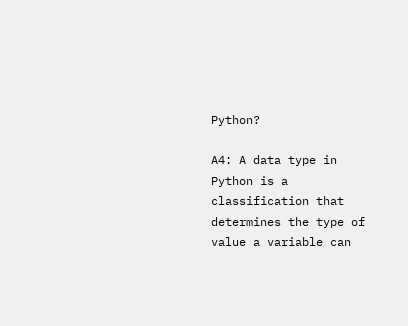Python?

A4: A data type in Python is a classification that determines the type of value a variable can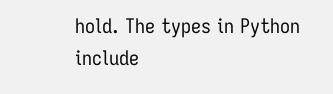hold. The types in Python include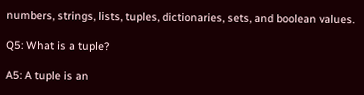numbers, strings, lists, tuples, dictionaries, sets, and boolean values.

Q5: What is a tuple?

A5: A tuple is an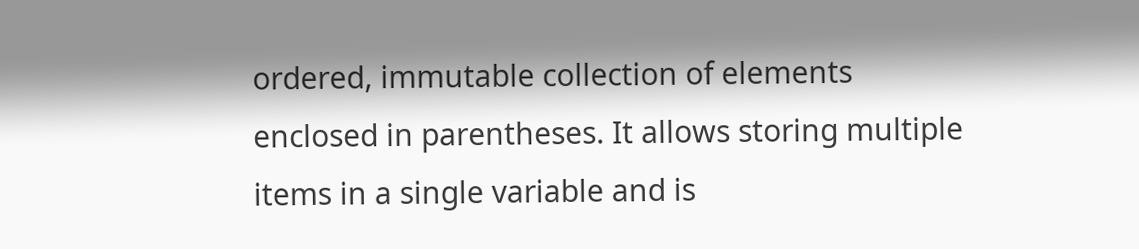ordered, immutable collection of elements enclosed in parentheses. It allows storing multiple items in a single variable and is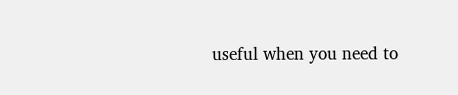useful when you need to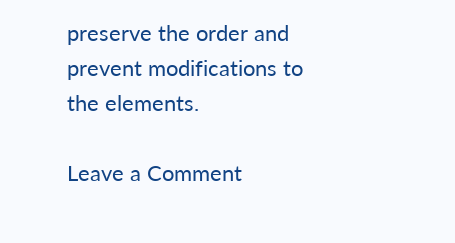preserve the order and prevent modifications to the elements.

Leave a Comment